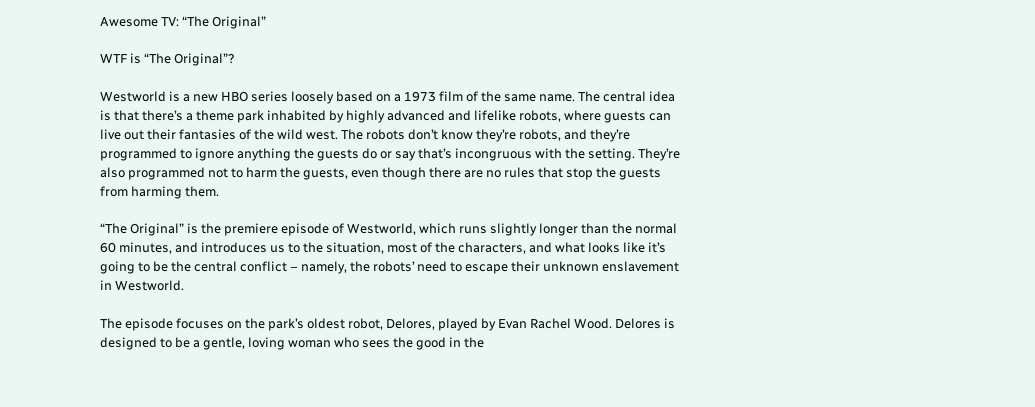Awesome TV: “The Original”

WTF is “The Original”?

Westworld is a new HBO series loosely based on a 1973 film of the same name. The central idea is that there’s a theme park inhabited by highly advanced and lifelike robots, where guests can live out their fantasies of the wild west. The robots don’t know they’re robots, and they’re programmed to ignore anything the guests do or say that’s incongruous with the setting. They’re also programmed not to harm the guests, even though there are no rules that stop the guests from harming them.

“The Original” is the premiere episode of Westworld, which runs slightly longer than the normal 60 minutes, and introduces us to the situation, most of the characters, and what looks like it’s going to be the central conflict – namely, the robots’ need to escape their unknown enslavement in Westworld.

The episode focuses on the park’s oldest robot, Delores, played by Evan Rachel Wood. Delores is designed to be a gentle, loving woman who sees the good in the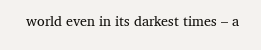world even in its darkest times – a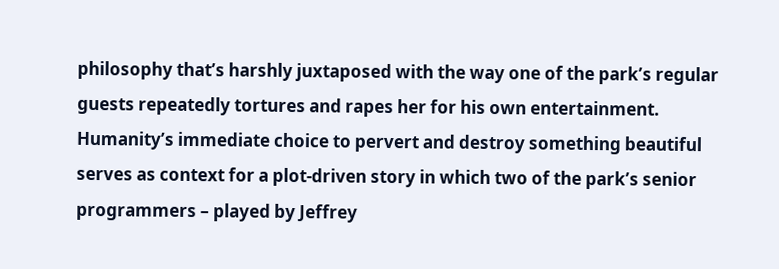philosophy that’s harshly juxtaposed with the way one of the park’s regular guests repeatedly tortures and rapes her for his own entertainment. Humanity’s immediate choice to pervert and destroy something beautiful serves as context for a plot-driven story in which two of the park’s senior programmers – played by Jeffrey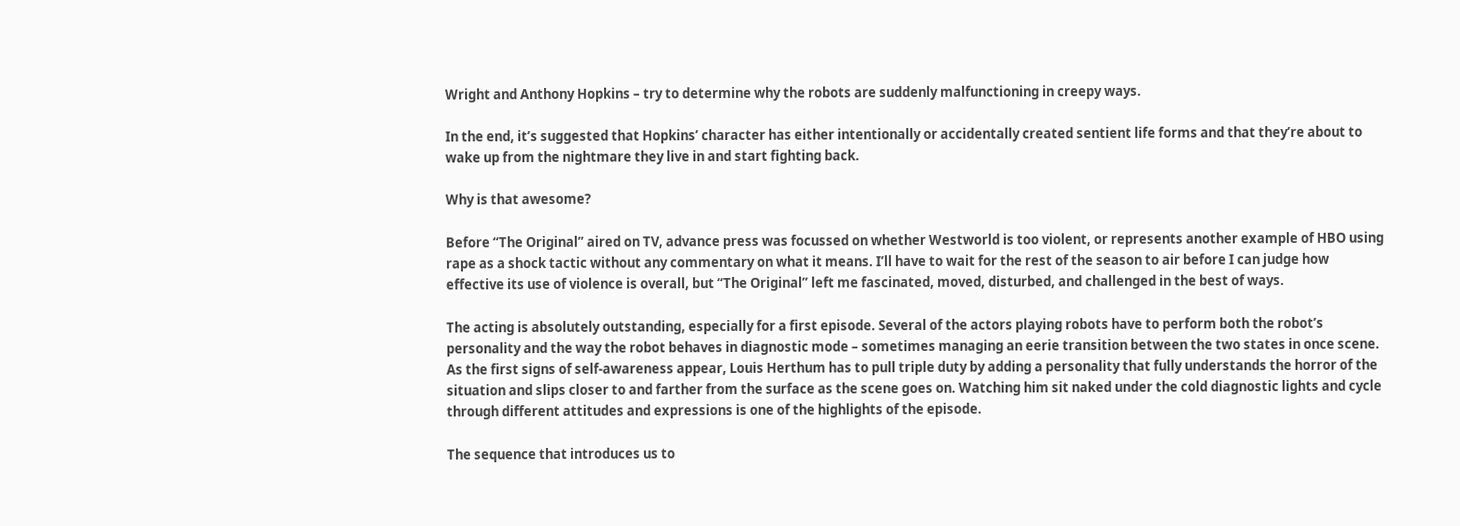Wright and Anthony Hopkins – try to determine why the robots are suddenly malfunctioning in creepy ways.

In the end, it’s suggested that Hopkins’ character has either intentionally or accidentally created sentient life forms and that they’re about to wake up from the nightmare they live in and start fighting back.

Why is that awesome?

Before “The Original” aired on TV, advance press was focussed on whether Westworld is too violent, or represents another example of HBO using rape as a shock tactic without any commentary on what it means. I’ll have to wait for the rest of the season to air before I can judge how effective its use of violence is overall, but “The Original” left me fascinated, moved, disturbed, and challenged in the best of ways.

The acting is absolutely outstanding, especially for a first episode. Several of the actors playing robots have to perform both the robot’s personality and the way the robot behaves in diagnostic mode – sometimes managing an eerie transition between the two states in once scene. As the first signs of self-awareness appear, Louis Herthum has to pull triple duty by adding a personality that fully understands the horror of the situation and slips closer to and farther from the surface as the scene goes on. Watching him sit naked under the cold diagnostic lights and cycle through different attitudes and expressions is one of the highlights of the episode.

The sequence that introduces us to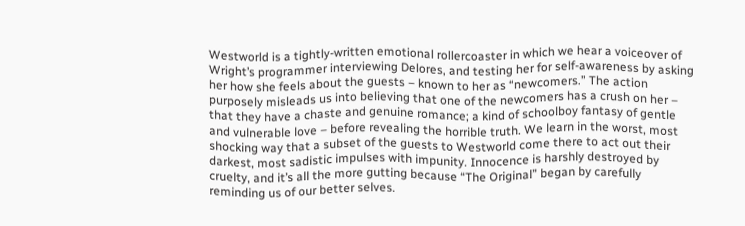Westworld is a tightly-written emotional rollercoaster in which we hear a voiceover of Wright’s programmer interviewing Delores, and testing her for self-awareness by asking her how she feels about the guests – known to her as “newcomers.” The action purposely misleads us into believing that one of the newcomers has a crush on her – that they have a chaste and genuine romance; a kind of schoolboy fantasy of gentle and vulnerable love – before revealing the horrible truth. We learn in the worst, most shocking way that a subset of the guests to Westworld come there to act out their darkest, most sadistic impulses with impunity. Innocence is harshly destroyed by cruelty, and it’s all the more gutting because “The Original” began by carefully reminding us of our better selves.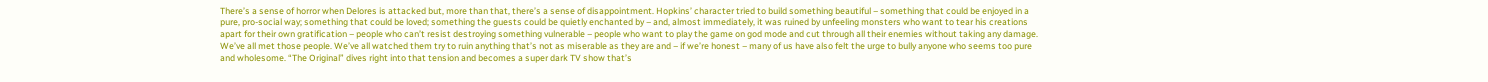There’s a sense of horror when Delores is attacked but, more than that, there’s a sense of disappointment. Hopkins’ character tried to build something beautiful – something that could be enjoyed in a pure, pro-social way; something that could be loved; something the guests could be quietly enchanted by – and, almost immediately, it was ruined by unfeeling monsters who want to tear his creations apart for their own gratification – people who can’t resist destroying something vulnerable – people who want to play the game on god mode and cut through all their enemies without taking any damage. We’ve all met those people. We’ve all watched them try to ruin anything that’s not as miserable as they are and – if we’re honest – many of us have also felt the urge to bully anyone who seems too pure and wholesome. “The Original” dives right into that tension and becomes a super dark TV show that’s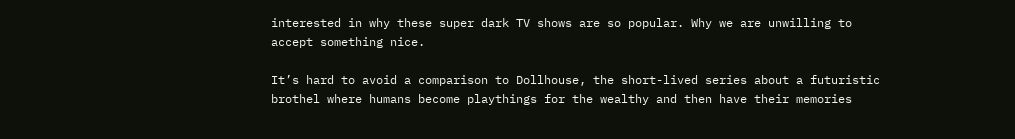interested in why these super dark TV shows are so popular. Why we are unwilling to accept something nice.

It’s hard to avoid a comparison to Dollhouse, the short-lived series about a futuristic brothel where humans become playthings for the wealthy and then have their memories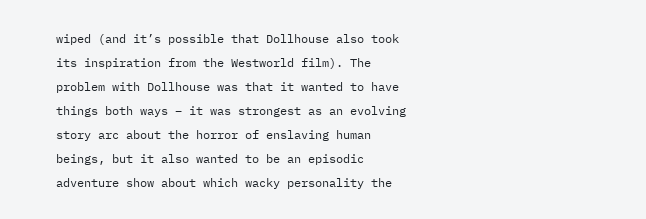wiped (and it’s possible that Dollhouse also took its inspiration from the Westworld film). The problem with Dollhouse was that it wanted to have things both ways – it was strongest as an evolving story arc about the horror of enslaving human beings, but it also wanted to be an episodic adventure show about which wacky personality the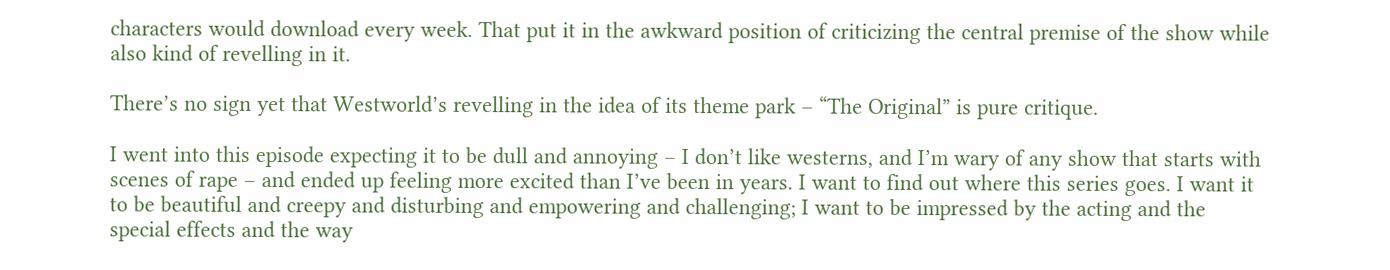characters would download every week. That put it in the awkward position of criticizing the central premise of the show while also kind of revelling in it.

There’s no sign yet that Westworld’s revelling in the idea of its theme park – “The Original” is pure critique.

I went into this episode expecting it to be dull and annoying – I don’t like westerns, and I’m wary of any show that starts with scenes of rape – and ended up feeling more excited than I’ve been in years. I want to find out where this series goes. I want it to be beautiful and creepy and disturbing and empowering and challenging; I want to be impressed by the acting and the special effects and the way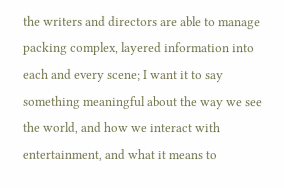the writers and directors are able to manage packing complex, layered information into each and every scene; I want it to say something meaningful about the way we see the world, and how we interact with entertainment, and what it means to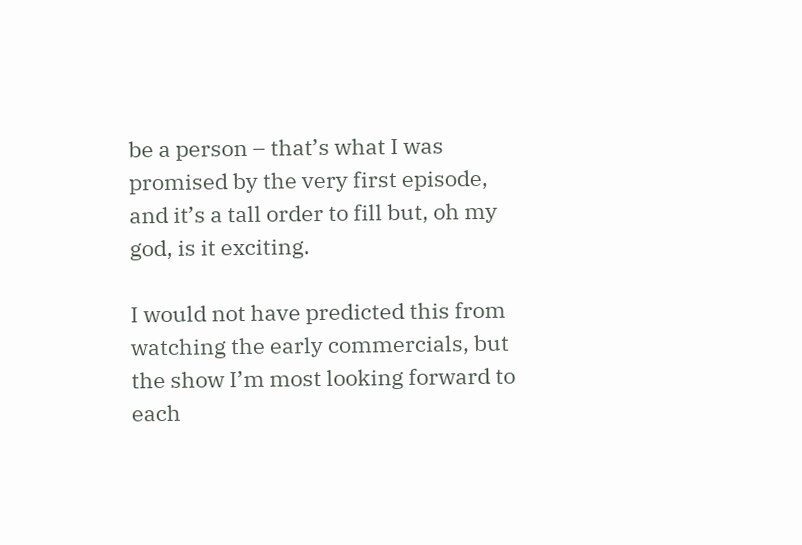be a person – that’s what I was promised by the very first episode, and it’s a tall order to fill but, oh my god, is it exciting.

I would not have predicted this from watching the early commercials, but the show I’m most looking forward to each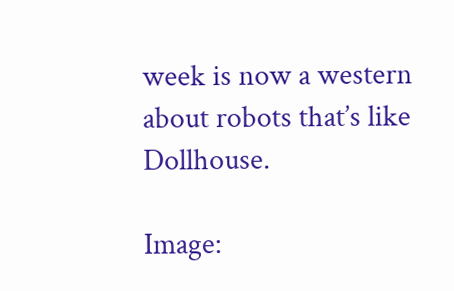week is now a western about robots that’s like Dollhouse.

Image: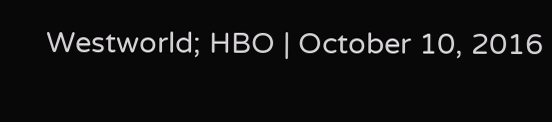Westworld; HBO | October 10, 2016